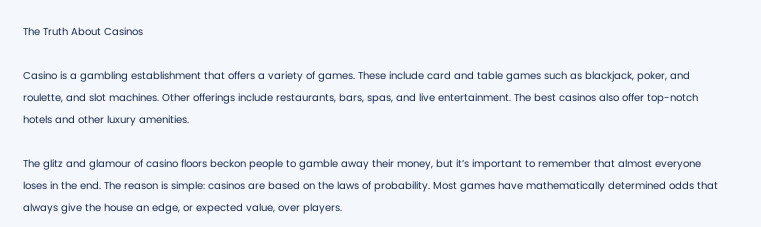The Truth About Casinos

Casino is a gambling establishment that offers a variety of games. These include card and table games such as blackjack, poker, and roulette, and slot machines. Other offerings include restaurants, bars, spas, and live entertainment. The best casinos also offer top-notch hotels and other luxury amenities.

The glitz and glamour of casino floors beckon people to gamble away their money, but it’s important to remember that almost everyone loses in the end. The reason is simple: casinos are based on the laws of probability. Most games have mathematically determined odds that always give the house an edge, or expected value, over players.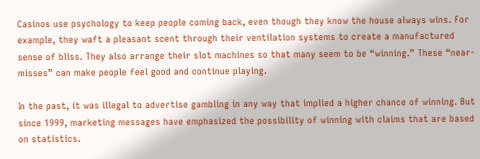Casinos use psychology to keep people coming back, even though they know the house always wins. For example, they waft a pleasant scent through their ventilation systems to create a manufactured sense of bliss. They also arrange their slot machines so that many seem to be “winning.” These “near-misses” can make people feel good and continue playing.

In the past, it was illegal to advertise gambling in any way that implied a higher chance of winning. But since 1999, marketing messages have emphasized the possibility of winning with claims that are based on statistics.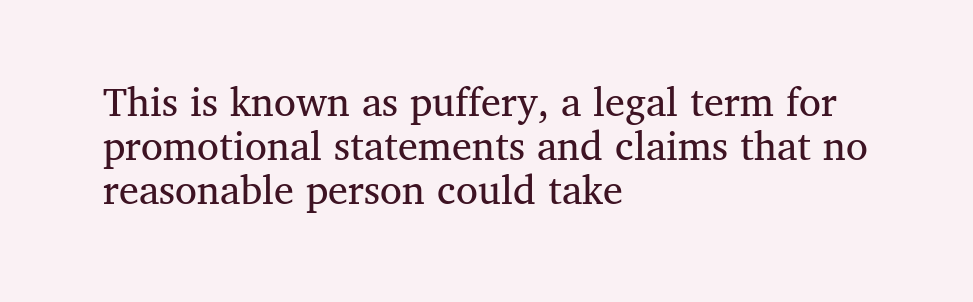This is known as puffery, a legal term for promotional statements and claims that no reasonable person could take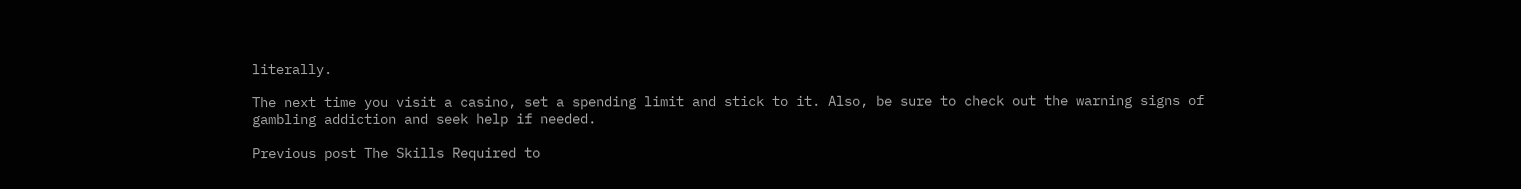literally.

The next time you visit a casino, set a spending limit and stick to it. Also, be sure to check out the warning signs of gambling addiction and seek help if needed.

Previous post The Skills Required to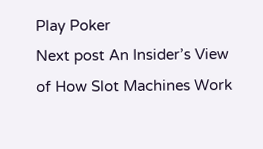Play Poker
Next post An Insider’s View of How Slot Machines Work